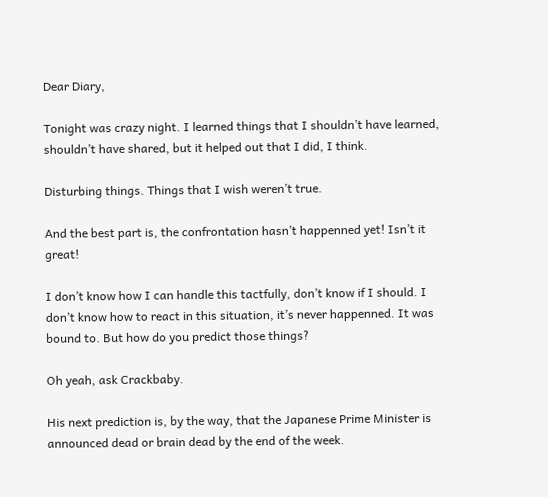Dear Diary,

Tonight was crazy night. I learned things that I shouldn’t have learned, shouldn’t have shared, but it helped out that I did, I think.

Disturbing things. Things that I wish weren’t true.

And the best part is, the confrontation hasn’t happenned yet! Isn’t it great!

I don’t know how I can handle this tactfully, don’t know if I should. I don’t know how to react in this situation, it’s never happenned. It was bound to. But how do you predict those things?

Oh yeah, ask Crackbaby.

His next prediction is, by the way, that the Japanese Prime Minister is announced dead or brain dead by the end of the week.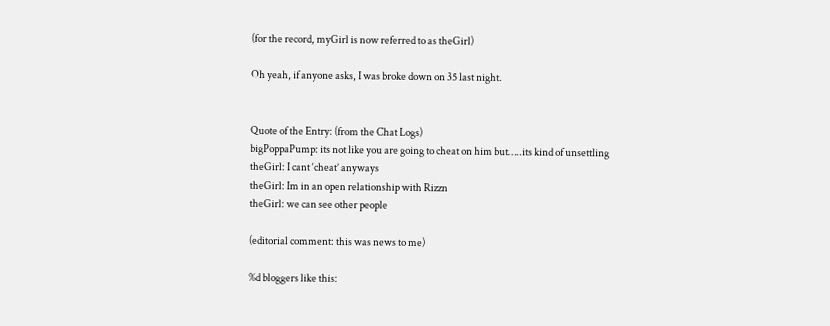(for the record, myGirl is now referred to as theGirl)

Oh yeah, if anyone asks, I was broke down on 35 last night.


Quote of the Entry: (from the Chat Logs)
bigPoppaPump: its not like you are going to cheat on him but…..its kind of unsettling
theGirl: I cant ‘cheat’ anyways
theGirl: Im in an open relationship with Rizzn
theGirl: we can see other people

(editorial comment: this was news to me)

%d bloggers like this: